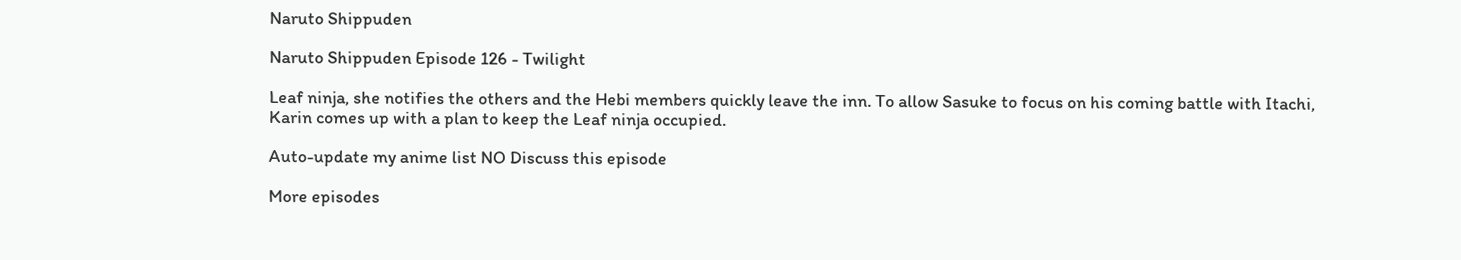Naruto Shippuden

Naruto Shippuden Episode 126 - Twilight

Leaf ninja, she notifies the others and the Hebi members quickly leave the inn. To allow Sasuke to focus on his coming battle with Itachi, Karin comes up with a plan to keep the Leaf ninja occupied.

Auto-update my anime list NO Discuss this episode

More episodes